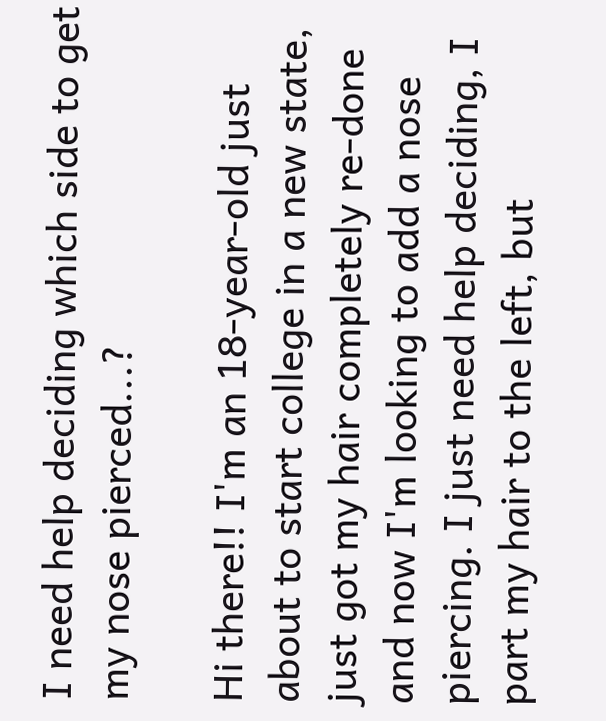I need help deciding which side to get my nose pierced...?

Hi there!! I'm an 18-year-old just about to start college in a new state, just got my hair completely re-done and now I'm looking to add a nose piercing. I just need help deciding, I part my hair to the left, but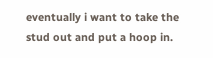eventually i want to take the stud out and put a hoop in.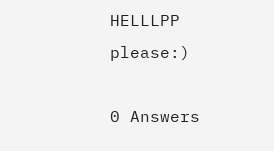HELLLPP please:)

0 Answers